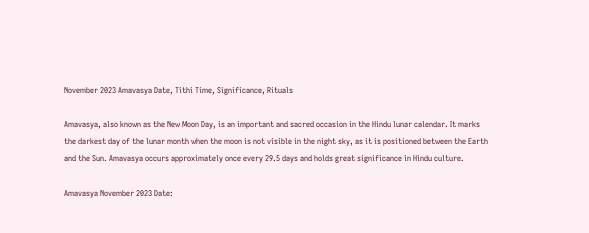November 2023 Amavasya Date, Tithi Time, Significance, Rituals

Amavasya, also known as the New Moon Day, is an important and sacred occasion in the Hindu lunar calendar. It marks the darkest day of the lunar month when the moon is not visible in the night sky, as it is positioned between the Earth and the Sun. Amavasya occurs approximately once every 29.5 days and holds great significance in Hindu culture.

Amavasya November 2023 Date: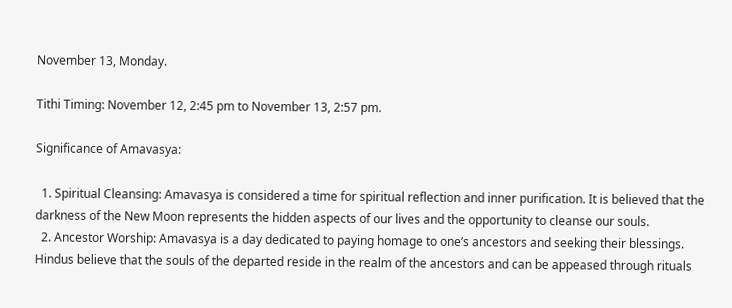November 13, Monday.

Tithi Timing: November 12, 2:45 pm to November 13, 2:57 pm.

Significance of Amavasya:

  1. Spiritual Cleansing: Amavasya is considered a time for spiritual reflection and inner purification. It is believed that the darkness of the New Moon represents the hidden aspects of our lives and the opportunity to cleanse our souls.
  2. Ancestor Worship: Amavasya is a day dedicated to paying homage to one’s ancestors and seeking their blessings. Hindus believe that the souls of the departed reside in the realm of the ancestors and can be appeased through rituals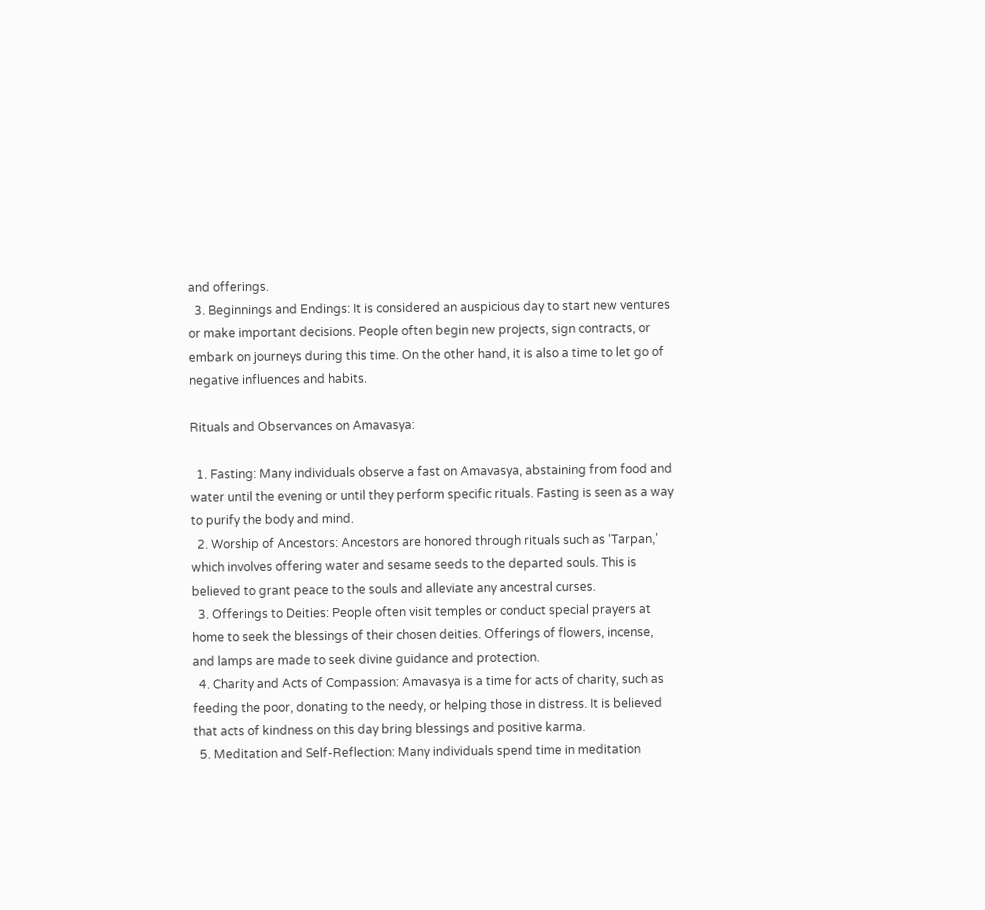and offerings.
  3. Beginnings and Endings: It is considered an auspicious day to start new ventures or make important decisions. People often begin new projects, sign contracts, or embark on journeys during this time. On the other hand, it is also a time to let go of negative influences and habits.

Rituals and Observances on Amavasya:

  1. Fasting: Many individuals observe a fast on Amavasya, abstaining from food and water until the evening or until they perform specific rituals. Fasting is seen as a way to purify the body and mind.
  2. Worship of Ancestors: Ancestors are honored through rituals such as ‘Tarpan,’ which involves offering water and sesame seeds to the departed souls. This is believed to grant peace to the souls and alleviate any ancestral curses.
  3. Offerings to Deities: People often visit temples or conduct special prayers at home to seek the blessings of their chosen deities. Offerings of flowers, incense, and lamps are made to seek divine guidance and protection.
  4. Charity and Acts of Compassion: Amavasya is a time for acts of charity, such as feeding the poor, donating to the needy, or helping those in distress. It is believed that acts of kindness on this day bring blessings and positive karma.
  5. Meditation and Self-Reflection: Many individuals spend time in meditation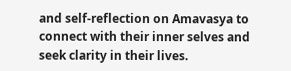and self-reflection on Amavasya to connect with their inner selves and seek clarity in their lives.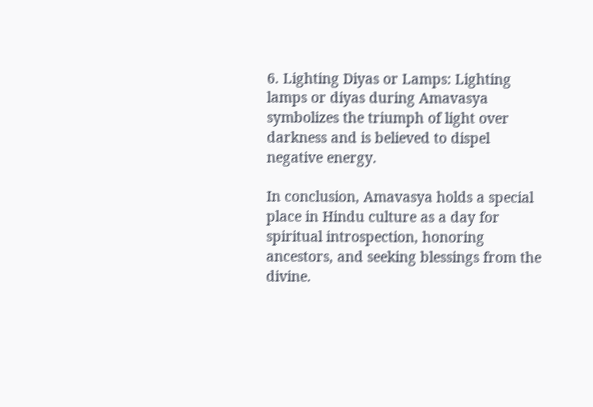6. Lighting Diyas or Lamps: Lighting lamps or diyas during Amavasya symbolizes the triumph of light over darkness and is believed to dispel negative energy.

In conclusion, Amavasya holds a special place in Hindu culture as a day for spiritual introspection, honoring ancestors, and seeking blessings from the divine.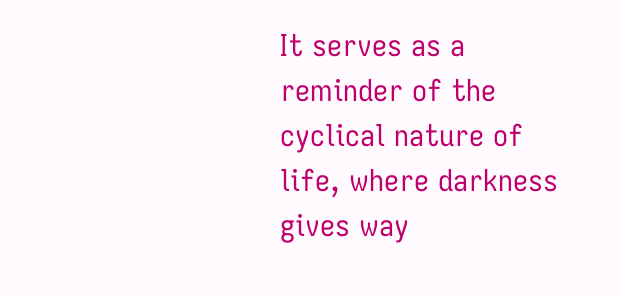It serves as a reminder of the cyclical nature of life, where darkness gives way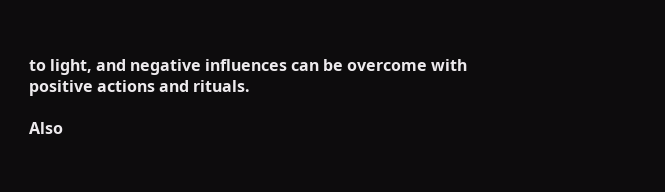to light, and negative influences can be overcome with positive actions and rituals.

Also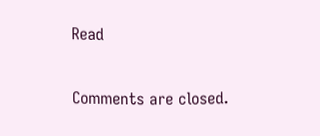Read

Comments are closed.